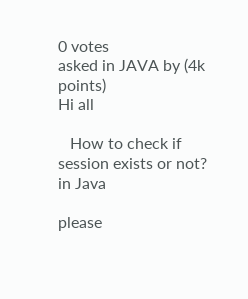0 votes
asked in JAVA by (4k points)
Hi all

   How to check if session exists or not? in Java

please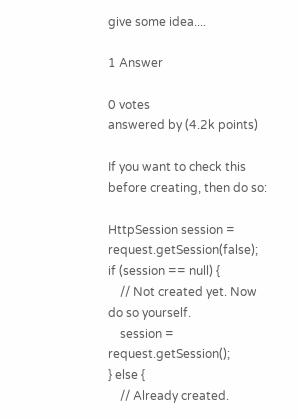give some idea....

1 Answer

0 votes
answered by (4.2k points)

If you want to check this before creating, then do so:

HttpSession session = request.getSession(false);
if (session == null) {
    // Not created yet. Now do so yourself.
    session = request.getSession();
} else {
    // Already created.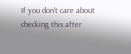If you don't care about checking this after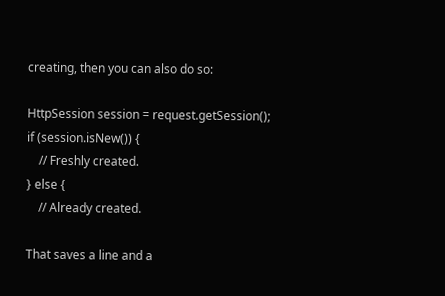creating, then you can also do so:

HttpSession session = request.getSession();
if (session.isNew()) {
    // Freshly created.
} else {
    // Already created.

That saves a line and a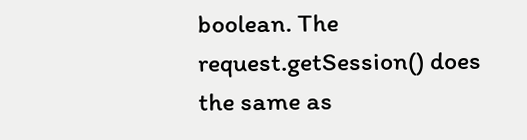boolean. The request.getSession() does the same as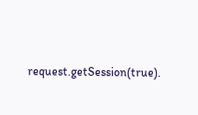request.getSession(true).